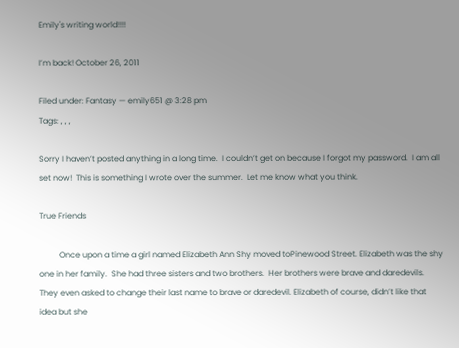Emily's writing world!!!!

I’m back! October 26, 2011

Filed under: Fantasy — emily651 @ 3:28 pm
Tags: , , ,

Sorry I haven’t posted anything in a long time.  I couldn’t get on because I forgot my password.  I am all set now!  This is something I wrote over the summer.  Let me know what you think.

True Friends

          Once upon a time a girl named Elizabeth Ann Shy moved toPinewood Street. Elizabeth was the shy one in her family.  She had three sisters and two brothers.  Her brothers were brave and daredevils.  They even asked to change their last name to brave or daredevil. Elizabeth of course, didn’t like that idea but she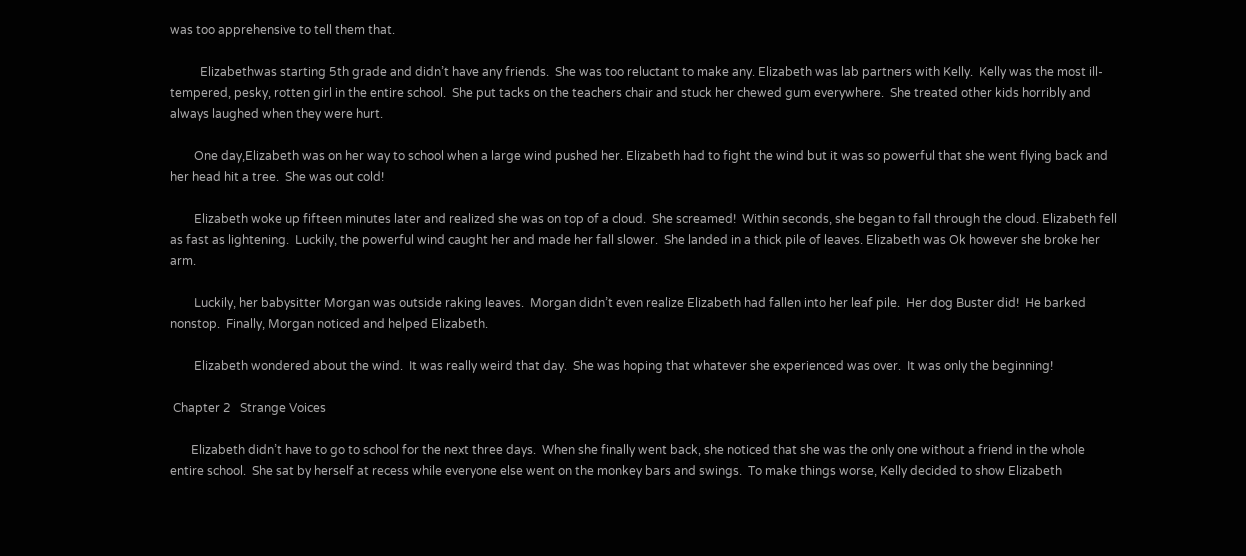was too apprehensive to tell them that.

          Elizabethwas starting 5th grade and didn’t have any friends.  She was too reluctant to make any. Elizabeth was lab partners with Kelly.  Kelly was the most ill-tempered, pesky, rotten girl in the entire school.  She put tacks on the teachers chair and stuck her chewed gum everywhere.  She treated other kids horribly and always laughed when they were hurt.

        One day,Elizabeth was on her way to school when a large wind pushed her. Elizabeth had to fight the wind but it was so powerful that she went flying back and her head hit a tree.  She was out cold!

        Elizabeth woke up fifteen minutes later and realized she was on top of a cloud.  She screamed!  Within seconds, she began to fall through the cloud. Elizabeth fell as fast as lightening.  Luckily, the powerful wind caught her and made her fall slower.  She landed in a thick pile of leaves. Elizabeth was Ok however she broke her arm.

        Luckily, her babysitter Morgan was outside raking leaves.  Morgan didn’t even realize Elizabeth had fallen into her leaf pile.  Her dog Buster did!  He barked nonstop.  Finally, Morgan noticed and helped Elizabeth.

        Elizabeth wondered about the wind.  It was really weird that day.  She was hoping that whatever she experienced was over.  It was only the beginning!

 Chapter 2   Strange Voices

       Elizabeth didn’t have to go to school for the next three days.  When she finally went back, she noticed that she was the only one without a friend in the whole entire school.  She sat by herself at recess while everyone else went on the monkey bars and swings.  To make things worse, Kelly decided to show Elizabeth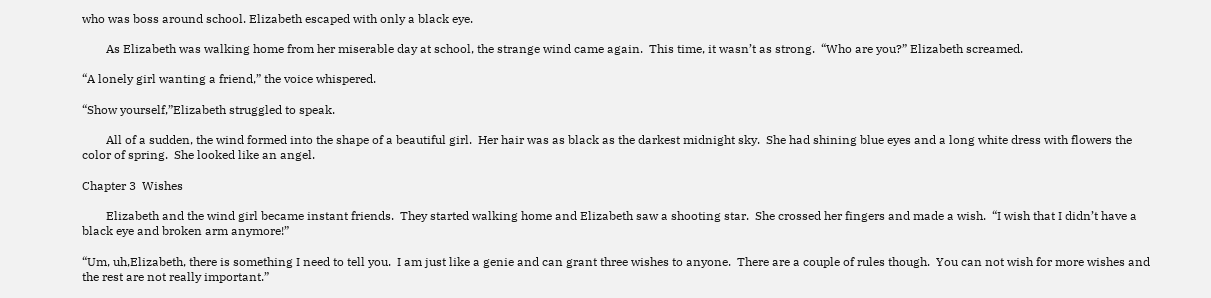who was boss around school. Elizabeth escaped with only a black eye.

        As Elizabeth was walking home from her miserable day at school, the strange wind came again.  This time, it wasn’t as strong.  “Who are you?” Elizabeth screamed.

“A lonely girl wanting a friend,” the voice whispered.

“Show yourself,”Elizabeth struggled to speak.

        All of a sudden, the wind formed into the shape of a beautiful girl.  Her hair was as black as the darkest midnight sky.  She had shining blue eyes and a long white dress with flowers the color of spring.  She looked like an angel.

Chapter 3  Wishes

        Elizabeth and the wind girl became instant friends.  They started walking home and Elizabeth saw a shooting star.  She crossed her fingers and made a wish.  “I wish that I didn’t have a black eye and broken arm anymore!”

“Um, uh,Elizabeth, there is something I need to tell you.  I am just like a genie and can grant three wishes to anyone.  There are a couple of rules though.  You can not wish for more wishes and the rest are not really important.”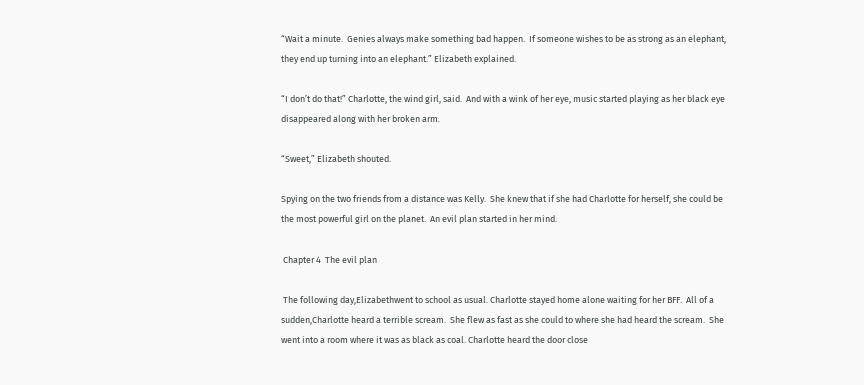“Wait a minute.  Genies always make something bad happen.  If someone wishes to be as strong as an elephant, they end up turning into an elephant.” Elizabeth explained.

“I don’t do that!” Charlotte, the wind girl, said.  And with a wink of her eye, music started playing as her black eye disappeared along with her broken arm.

“Sweet,” Elizabeth shouted.

Spying on the two friends from a distance was Kelly.  She knew that if she had Charlotte for herself, she could be the most powerful girl on the planet.  An evil plan started in her mind.

 Chapter 4  The evil plan

 The following day,Elizabethwent to school as usual. Charlotte stayed home alone waiting for her BFF.  All of a sudden,Charlotte heard a terrible scream.  She flew as fast as she could to where she had heard the scream.  She went into a room where it was as black as coal. Charlotte heard the door close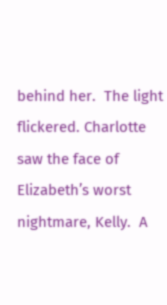behind her.  The light flickered. Charlotte saw the face of Elizabeth’s worst nightmare, Kelly.  A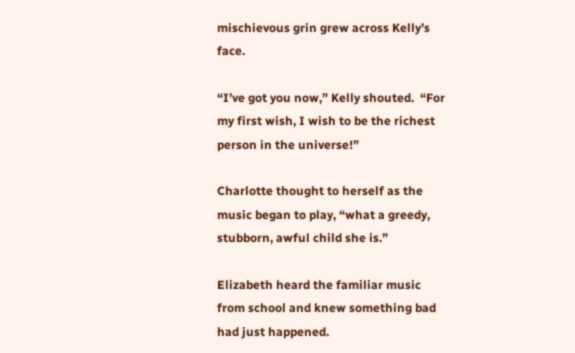mischievous grin grew across Kelly’s face.

“I’ve got you now,” Kelly shouted.  “For my first wish, I wish to be the richest person in the universe!”

Charlotte thought to herself as the music began to play, “what a greedy, stubborn, awful child she is.”

Elizabeth heard the familiar music from school and knew something bad had just happened.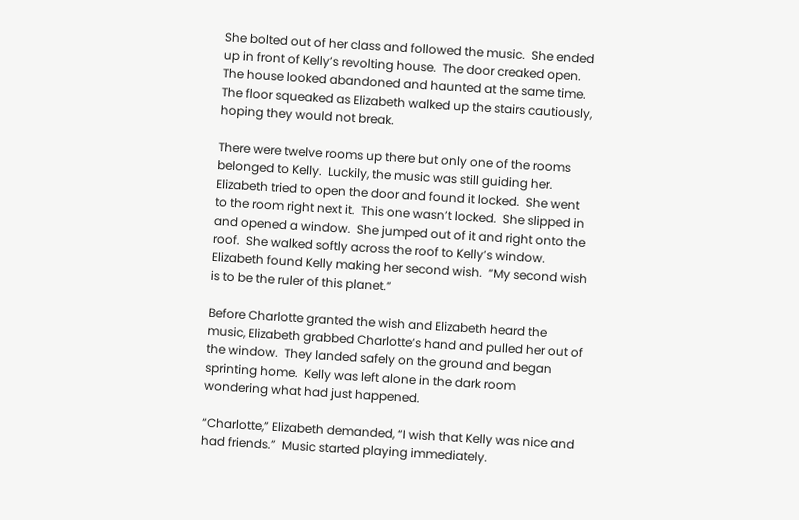She bolted out of her class and followed the music.  She ended up in front of Kelly’s revolting house.  The door creaked open.  The house looked abandoned and haunted at the same time.  The floor squeaked as Elizabeth walked up the stairs cautiously, hoping they would not break.

There were twelve rooms up there but only one of the rooms belonged to Kelly.  Luckily, the music was still guiding her. Elizabeth tried to open the door and found it locked.  She went to the room right next it.  This one wasn’t locked.  She slipped in and opened a window.  She jumped out of it and right onto the roof.  She walked softly across the roof to Kelly’s window. Elizabeth found Kelly making her second wish.  “My second wish is to be the ruler of this planet.”

Before Charlotte granted the wish and Elizabeth heard the music, Elizabeth grabbed Charlotte’s hand and pulled her out of the window.  They landed safely on the ground and began sprinting home.  Kelly was left alone in the dark room wondering what had just happened.

“Charlotte,” Elizabeth demanded, “I wish that Kelly was nice and had friends.”  Music started playing immediately.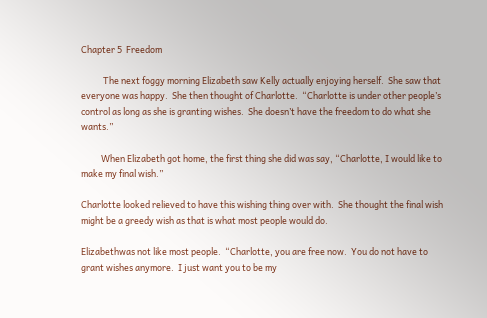Chapter 5  Freedom

           The next foggy morning Elizabeth saw Kelly actually enjoying herself.  She saw that everyone was happy.  She then thought of Charlotte.  “Charlotte is under other people’s control as long as she is granting wishes.  She doesn’t have the freedom to do what she wants.”

          When Elizabeth got home, the first thing she did was say, “Charlotte, I would like to make my final wish.”

Charlotte looked relieved to have this wishing thing over with.  She thought the final wish might be a greedy wish as that is what most people would do.

Elizabethwas not like most people.  “Charlotte, you are free now.  You do not have to grant wishes anymore.  I just want you to be my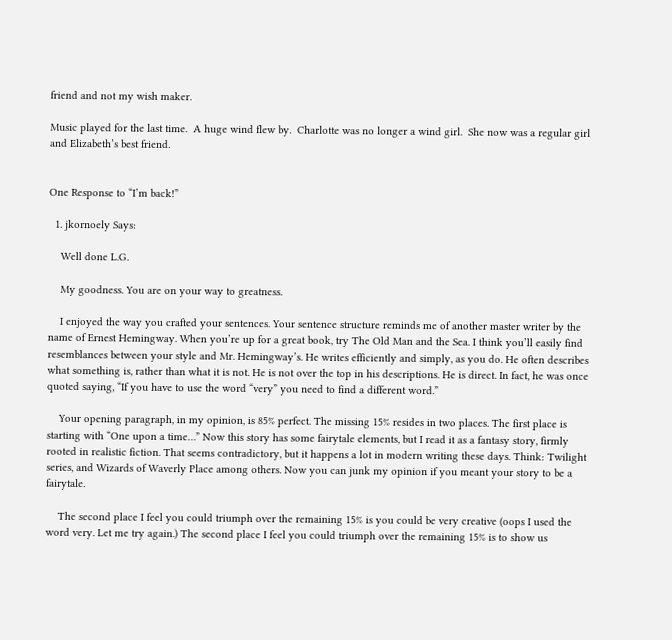friend and not my wish maker.

Music played for the last time.  A huge wind flew by.  Charlotte was no longer a wind girl.  She now was a regular girl and Elizabeth’s best friend.


One Response to “I’m back!”

  1. jkornoely Says:

    Well done L.G.

    My goodness. You are on your way to greatness.

    I enjoyed the way you crafted your sentences. Your sentence structure reminds me of another master writer by the name of Ernest Hemingway. When you’re up for a great book, try The Old Man and the Sea. I think you’ll easily find resemblances between your style and Mr. Hemingway’s. He writes efficiently and simply, as you do. He often describes what something is, rather than what it is not. He is not over the top in his descriptions. He is direct. In fact, he was once quoted saying, “If you have to use the word “very” you need to find a different word.”

    Your opening paragraph, in my opinion, is 85% perfect. The missing 15% resides in two places. The first place is starting with “One upon a time…” Now this story has some fairytale elements, but I read it as a fantasy story, firmly rooted in realistic fiction. That seems contradictory, but it happens a lot in modern writing these days. Think: Twilight series, and Wizards of Waverly Place among others. Now you can junk my opinion if you meant your story to be a fairytale.

    The second place I feel you could triumph over the remaining 15% is you could be very creative (oops I used the word very. Let me try again.) The second place I feel you could triumph over the remaining 15% is to show us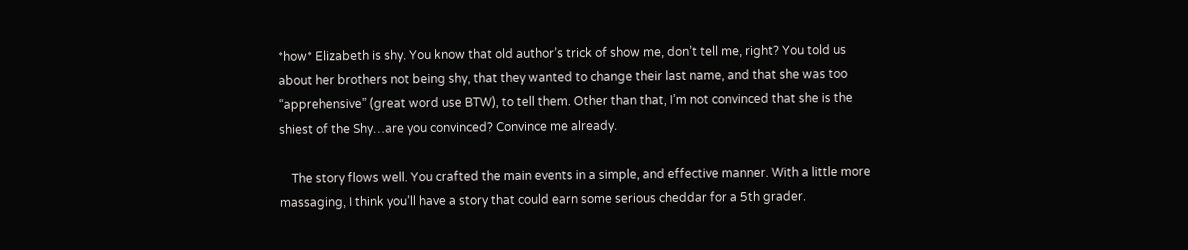*how* Elizabeth is shy. You know that old author’s trick of show me, don’t tell me, right? You told us about her brothers not being shy, that they wanted to change their last name, and that she was too “apprehensive” (great word use BTW), to tell them. Other than that, I’m not convinced that she is the shiest of the Shy…are you convinced? Convince me already.

    The story flows well. You crafted the main events in a simple, and effective manner. With a little more massaging, I think you’ll have a story that could earn some serious cheddar for a 5th grader.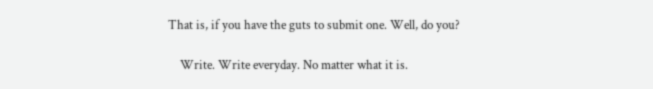That is, if you have the guts to submit one. Well, do you?

    Write. Write everyday. No matter what it is.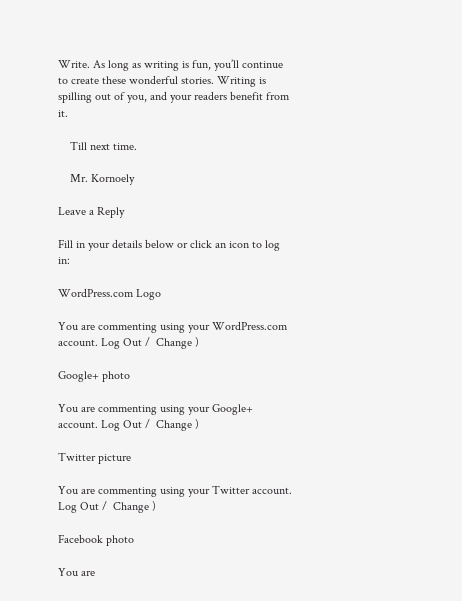Write. As long as writing is fun, you’ll continue to create these wonderful stories. Writing is spilling out of you, and your readers benefit from it.

    Till next time.

    Mr. Kornoely

Leave a Reply

Fill in your details below or click an icon to log in:

WordPress.com Logo

You are commenting using your WordPress.com account. Log Out /  Change )

Google+ photo

You are commenting using your Google+ account. Log Out /  Change )

Twitter picture

You are commenting using your Twitter account. Log Out /  Change )

Facebook photo

You are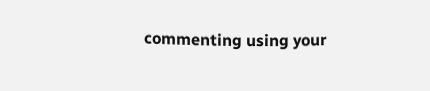commenting using your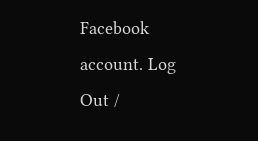Facebook account. Log Out /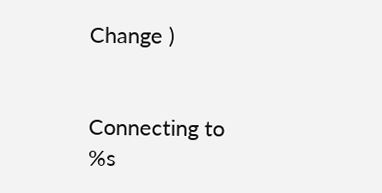Change )


Connecting to %s